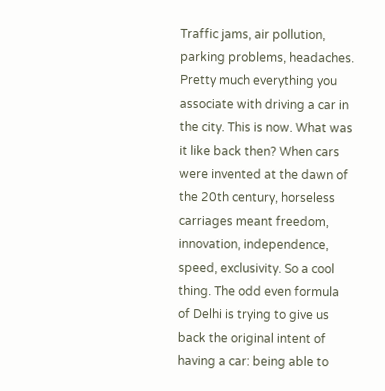Traffic jams, air pollution, parking problems, headaches. Pretty much everything you associate with driving a car in the city. This is now. What was it like back then? When cars were invented at the dawn of the 20th century, horseless carriages meant freedom, innovation, independence, speed, exclusivity. So a cool thing. The odd even formula of Delhi is trying to give us back the original intent of having a car: being able to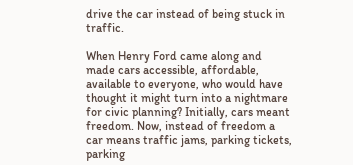drive the car instead of being stuck in traffic.

When Henry Ford came along and made cars accessible, affordable, available to everyone, who would have thought it might turn into a nightmare for civic planning? Initially, cars meant freedom. Now, instead of freedom a car means traffic jams, parking tickets, parking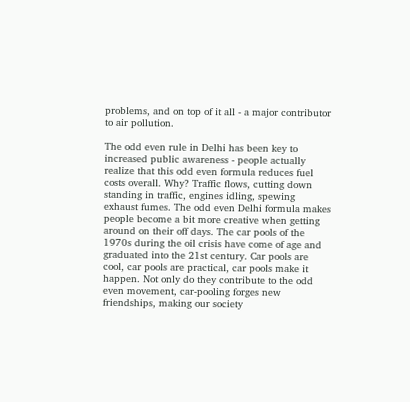problems, and on top of it all - a major contributor to air pollution.

The odd even rule in Delhi has been key to increased public awareness - people actually realize that this odd even formula reduces fuel costs overall. Why? Traffic flows, cutting down standing in traffic, engines idling, spewing exhaust fumes. The odd even Delhi formula makes people become a bit more creative when getting around on their off days. The car pools of the 1970s during the oil crisis have come of age and graduated into the 21st century. Car pools are cool, car pools are practical, car pools make it happen. Not only do they contribute to the odd even movement, car-pooling forges new friendships, making our society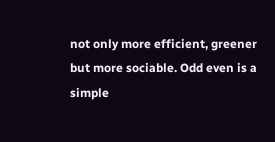not only more efficient, greener but more sociable. Odd even is a simple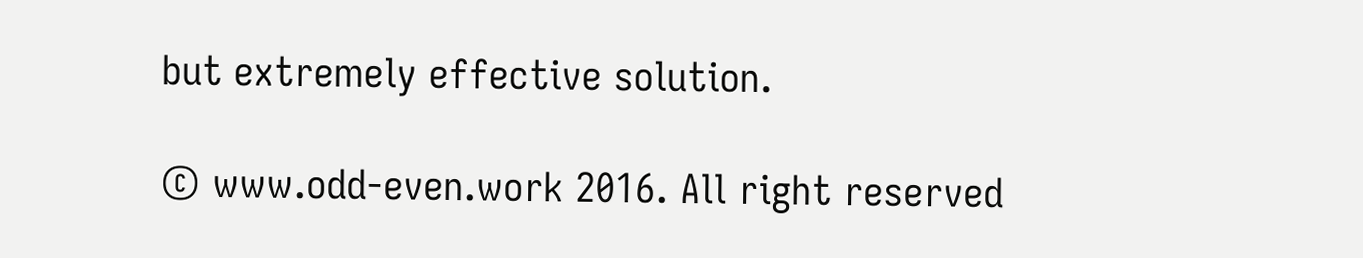but extremely effective solution.

© www.odd-even.work 2016. All right reserved